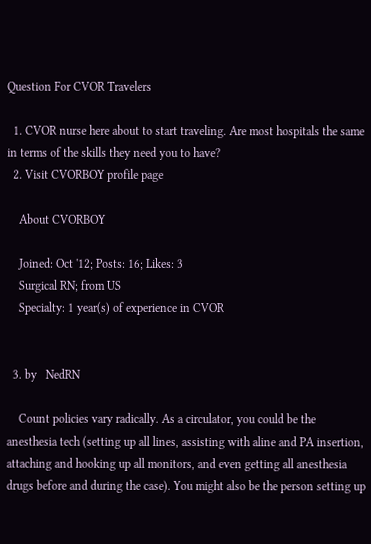Question For CVOR Travelers

  1. CVOR nurse here about to start traveling. Are most hospitals the same in terms of the skills they need you to have?
  2. Visit CVORBOY profile page

    About CVORBOY

    Joined: Oct '12; Posts: 16; Likes: 3
    Surgical RN; from US
    Specialty: 1 year(s) of experience in CVOR


  3. by   NedRN

    Count policies vary radically. As a circulator, you could be the anesthesia tech (setting up all lines, assisting with aline and PA insertion, attaching and hooking up all monitors, and even getting all anesthesia drugs before and during the case). You might also be the person setting up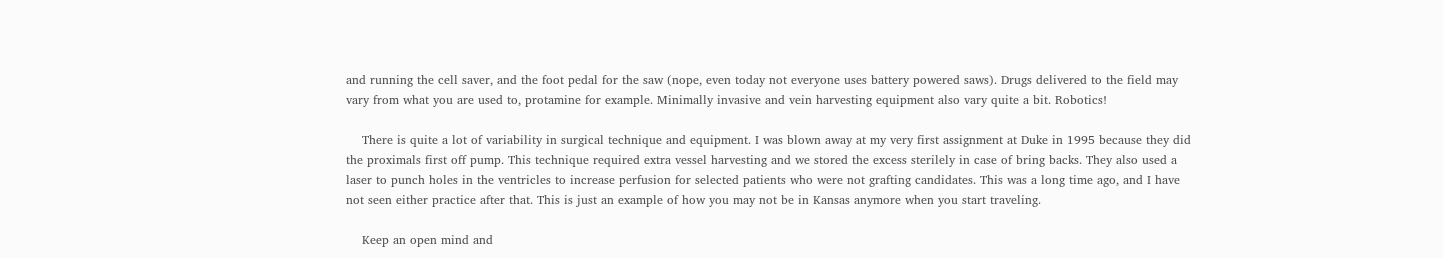and running the cell saver, and the foot pedal for the saw (nope, even today not everyone uses battery powered saws). Drugs delivered to the field may vary from what you are used to, protamine for example. Minimally invasive and vein harvesting equipment also vary quite a bit. Robotics!

    There is quite a lot of variability in surgical technique and equipment. I was blown away at my very first assignment at Duke in 1995 because they did the proximals first off pump. This technique required extra vessel harvesting and we stored the excess sterilely in case of bring backs. They also used a laser to punch holes in the ventricles to increase perfusion for selected patients who were not grafting candidates. This was a long time ago, and I have not seen either practice after that. This is just an example of how you may not be in Kansas anymore when you start traveling.

    Keep an open mind and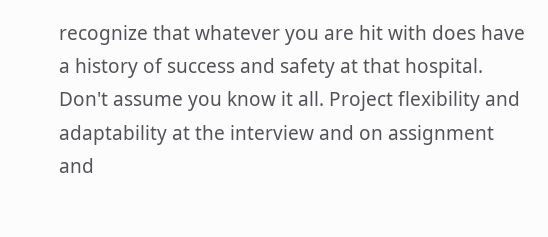recognize that whatever you are hit with does have a history of success and safety at that hospital. Don't assume you know it all. Project flexibility and adaptability at the interview and on assignment and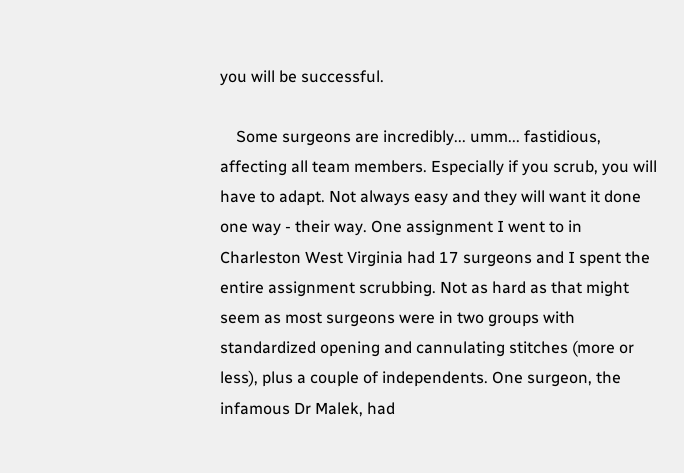you will be successful.

    Some surgeons are incredibly... umm... fastidious, affecting all team members. Especially if you scrub, you will have to adapt. Not always easy and they will want it done one way - their way. One assignment I went to in Charleston West Virginia had 17 surgeons and I spent the entire assignment scrubbing. Not as hard as that might seem as most surgeons were in two groups with standardized opening and cannulating stitches (more or less), plus a couple of independents. One surgeon, the infamous Dr Malek, had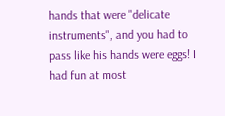hands that were "delicate instruments", and you had to pass like his hands were eggs! I had fun at most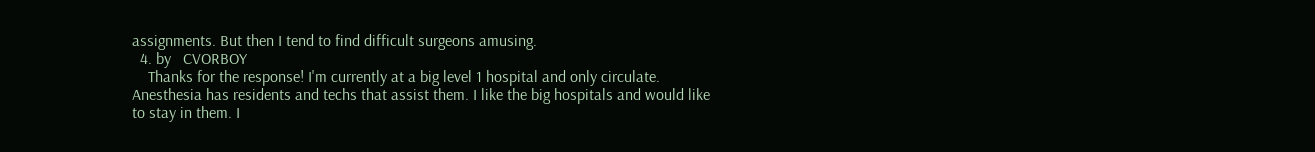assignments. But then I tend to find difficult surgeons amusing.
  4. by   CVORBOY
    Thanks for the response! I'm currently at a big level 1 hospital and only circulate. Anesthesia has residents and techs that assist them. I like the big hospitals and would like to stay in them. I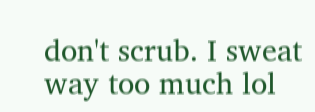don't scrub. I sweat way too much lol